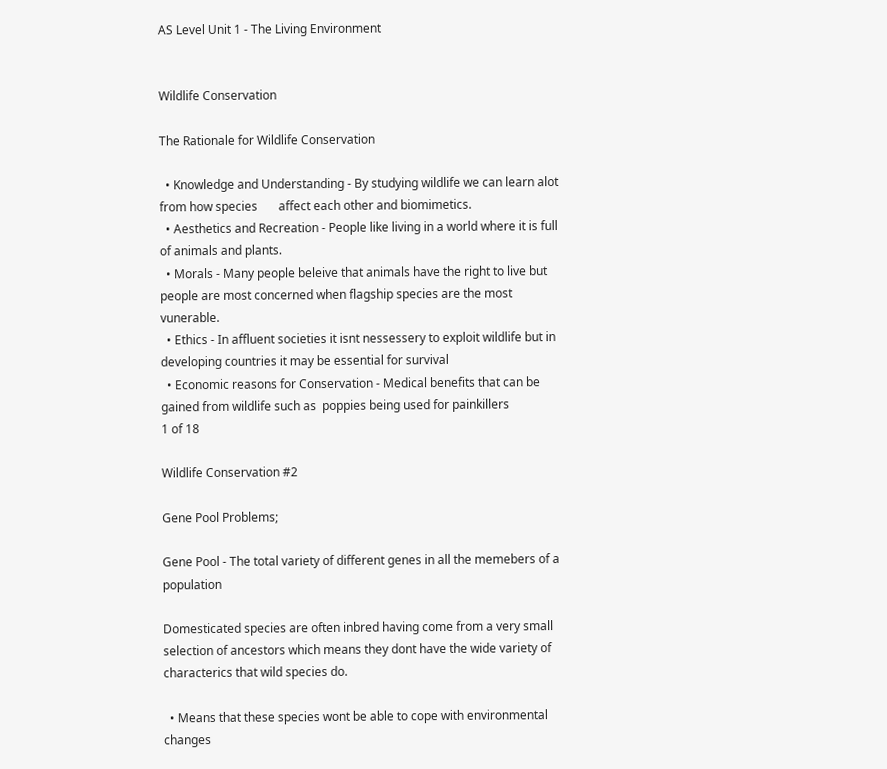AS Level Unit 1 - The Living Environment


Wildlife Conservation

The Rationale for Wildlife Conservation

  • Knowledge and Understanding - By studying wildlife we can learn alot from how species       affect each other and biomimetics.
  • Aesthetics and Recreation - People like living in a world where it is full of animals and plants.
  • Morals - Many people beleive that animals have the right to live but people are most concerned when flagship species are the most vunerable.
  • Ethics - In affluent societies it isnt nessessery to exploit wildlife but in developing countries it may be essential for survival
  • Economic reasons for Conservation - Medical benefits that can be gained from wildlife such as  poppies being used for painkillers
1 of 18

Wildlife Conservation #2

Gene Pool Problems;

Gene Pool - The total variety of different genes in all the memebers of a population

Domesticated species are often inbred having come from a very small selection of ancestors which means they dont have the wide variety of characterics that wild species do.

  • Means that these species wont be able to cope with environmental changes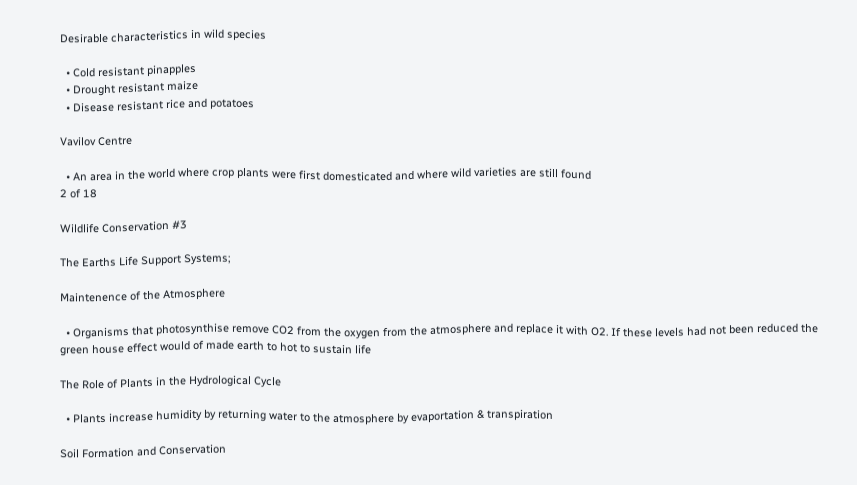Desirable characteristics in wild species

  • Cold resistant pinapples
  • Drought resistant maize
  • Disease resistant rice and potatoes

Vavilov Centre

  • An area in the world where crop plants were first domesticated and where wild varieties are still found
2 of 18

Wildlife Conservation #3

The Earths Life Support Systems;

Maintenence of the Atmosphere

  • Organisms that photosynthise remove CO2 from the oxygen from the atmosphere and replace it with O2. If these levels had not been reduced the green house effect would of made earth to hot to sustain life

The Role of Plants in the Hydrological Cycle

  • Plants increase humidity by returning water to the atmosphere by evaportation & transpiration

Soil Formation and Conservation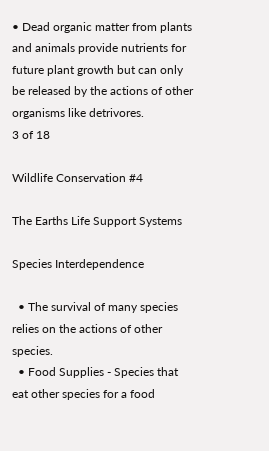• Dead organic matter from plants and animals provide nutrients for future plant growth but can only be released by the actions of other organisms like detrivores.
3 of 18

Wildlife Conservation #4

The Earths Life Support Systems

Species Interdependence

  • The survival of many species relies on the actions of other species.
  • Food Supplies - Species that eat other species for a food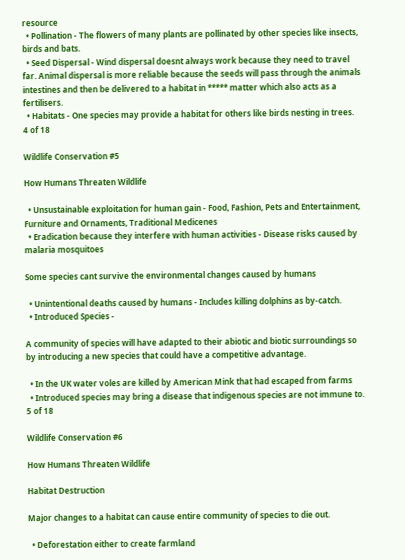resource
  • Pollination - The flowers of many plants are pollinated by other species like insects, birds and bats.
  • Seed Dispersal - Wind dispersal doesnt always work because they need to travel far. Animal dispersal is more reliable because the seeds will pass through the animals intestines and then be delivered to a habitat in ***** matter which also acts as a fertilisers.
  • Habitats - One species may provide a habitat for others like birds nesting in trees.
4 of 18

Wildlife Conservation #5

How Humans Threaten Wildlife

  • Unsustainable exploitation for human gain - Food, Fashion, Pets and Entertainment, Furniture and Ornaments, Traditional Medicenes
  • Eradication because they interfere with human activities - Disease risks caused by malaria mosquitoes

Some species cant survive the environmental changes caused by humans

  • Unintentional deaths caused by humans - Includes killing dolphins as by-catch.
  • Introduced Species -

A community of species will have adapted to their abiotic and biotic surroundings so by introducing a new species that could have a competitive advantage.

  • In the UK water voles are killed by American Mink that had escaped from farms
  • Introduced species may bring a disease that indigenous species are not immune to.
5 of 18

Wildlife Conservation #6

How Humans Threaten Wildlife

Habitat Destruction

Major changes to a habitat can cause entire community of species to die out.

  • Deforestation either to create farmland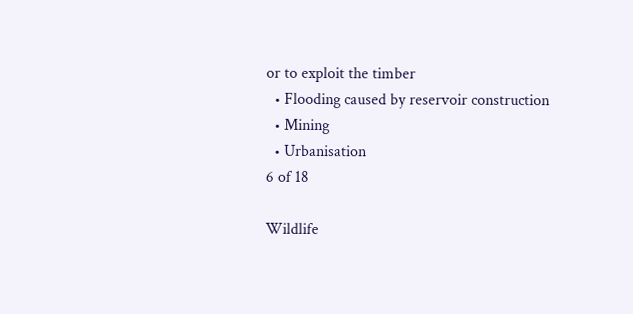or to exploit the timber
  • Flooding caused by reservoir construction
  • Mining
  • Urbanisation
6 of 18

Wildlife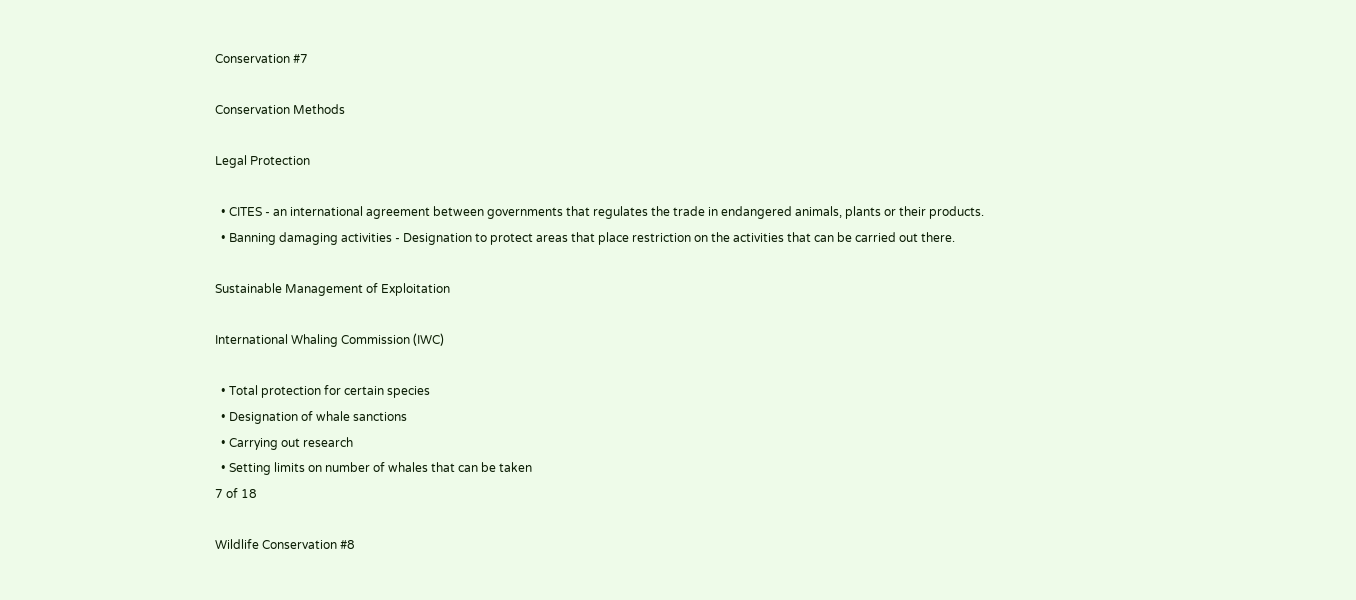Conservation #7

Conservation Methods

Legal Protection

  • CITES - an international agreement between governments that regulates the trade in endangered animals, plants or their products.
  • Banning damaging activities - Designation to protect areas that place restriction on the activities that can be carried out there.

Sustainable Management of Exploitation

International Whaling Commission (IWC)

  • Total protection for certain species
  • Designation of whale sanctions
  • Carrying out research
  • Setting limits on number of whales that can be taken
7 of 18

Wildlife Conservation #8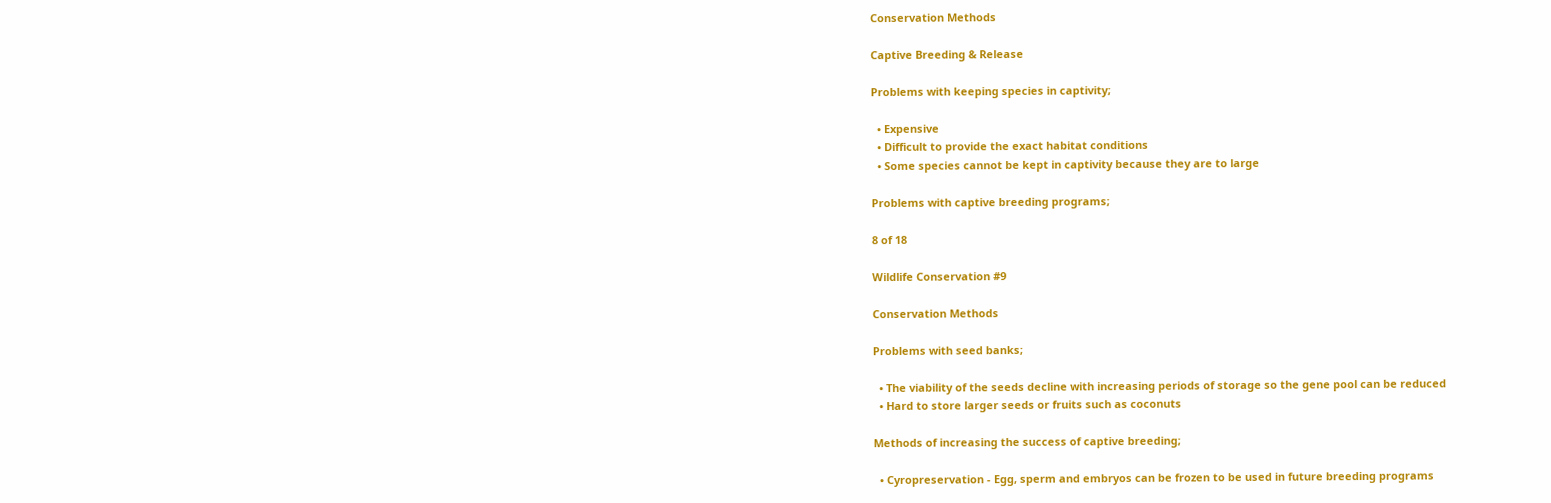Conservation Methods

Captive Breeding & Release

Problems with keeping species in captivity;

  • Expensive
  • Difficult to provide the exact habitat conditions
  • Some species cannot be kept in captivity because they are to large

Problems with captive breeding programs;

8 of 18

Wildlife Conservation #9

Conservation Methods

Problems with seed banks;

  • The viability of the seeds decline with increasing periods of storage so the gene pool can be reduced
  • Hard to store larger seeds or fruits such as coconuts

Methods of increasing the success of captive breeding;

  • Cyropreservation - Egg, sperm and embryos can be frozen to be used in future breeding programs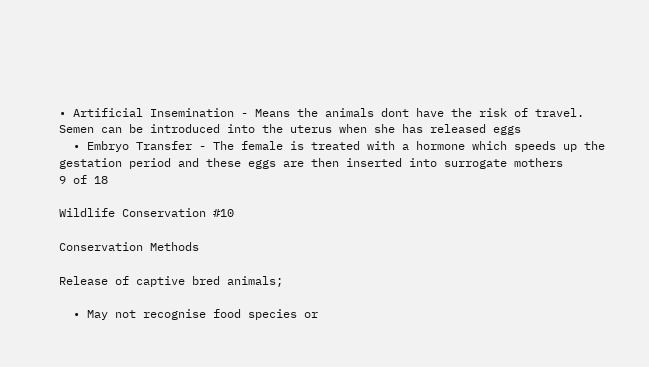• Artificial Insemination - Means the animals dont have the risk of travel. Semen can be introduced into the uterus when she has released eggs
  • Embryo Transfer - The female is treated with a hormone which speeds up the gestation period and these eggs are then inserted into surrogate mothers
9 of 18

Wildlife Conservation #10

Conservation Methods

Release of captive bred animals;

  • May not recognise food species or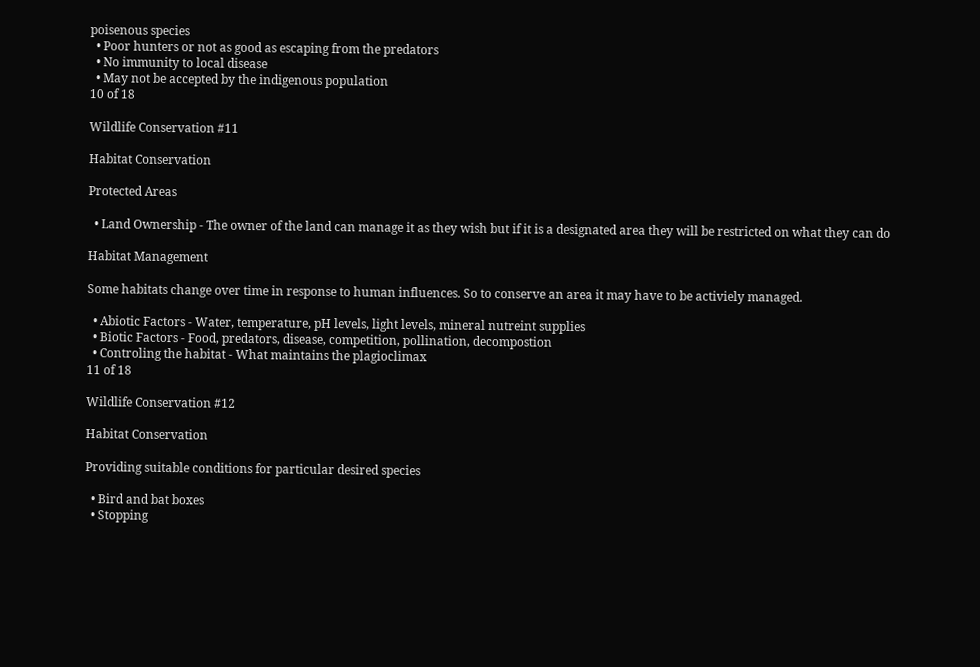poisenous species
  • Poor hunters or not as good as escaping from the predators
  • No immunity to local disease
  • May not be accepted by the indigenous population
10 of 18

Wildlife Conservation #11

Habitat Conservation

Protected Areas

  • Land Ownership - The owner of the land can manage it as they wish but if it is a designated area they will be restricted on what they can do

Habitat Management

Some habitats change over time in response to human influences. So to conserve an area it may have to be activiely managed.

  • Abiotic Factors - Water, temperature, pH levels, light levels, mineral nutreint supplies
  • Biotic Factors - Food, predators, disease, competition, pollination, decompostion
  • Controling the habitat - What maintains the plagioclimax
11 of 18

Wildlife Conservation #12

Habitat Conservation

Providing suitable conditions for particular desired species

  • Bird and bat boxes
  • Stopping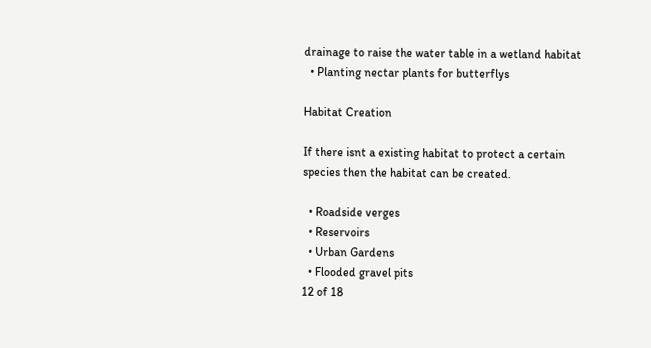drainage to raise the water table in a wetland habitat
  • Planting nectar plants for butterflys

Habitat Creation

If there isnt a existing habitat to protect a certain species then the habitat can be created.

  • Roadside verges
  • Reservoirs
  • Urban Gardens
  • Flooded gravel pits
12 of 18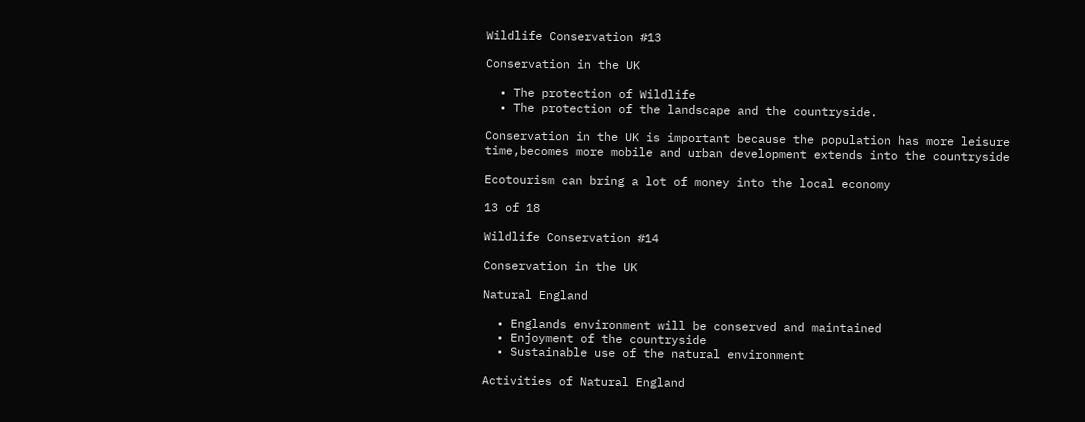Wildlife Conservation #13

Conservation in the UK

  • The protection of Wildlife
  • The protection of the landscape and the countryside.

Conservation in the UK is important because the population has more leisure time,becomes more mobile and urban development extends into the countryside

Ecotourism can bring a lot of money into the local economy

13 of 18

Wildlife Conservation #14

Conservation in the UK

Natural England

  • Englands environment will be conserved and maintained
  • Enjoyment of the countryside
  • Sustainable use of the natural environment

Activities of Natural England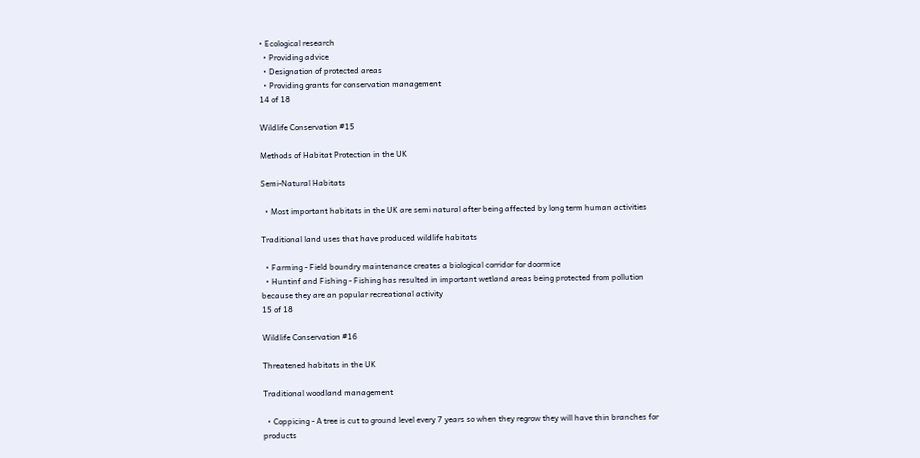• Ecological research
  • Providing advice
  • Designation of protected areas
  • Providing grants for conservation management
14 of 18

Wildlife Conservation #15

Methods of Habitat Protection in the UK

Semi-Natural Habitats

  • Most important habitats in the UK are semi natural after being affected by long term human activities

Traditional land uses that have produced wildlife habitats

  • Farming - Field boundry maintenance creates a biological corridor for doormice
  • Huntinf and Fishing - Fishing has resulted in important wetland areas being protected from pollution because they are an popular recreational activity
15 of 18

Wildlife Conservation #16

Threatened habitats in the UK

Traditional woodland management

  • Coppicing - A tree is cut to ground level every 7 years so when they regrow they will have thin branches for products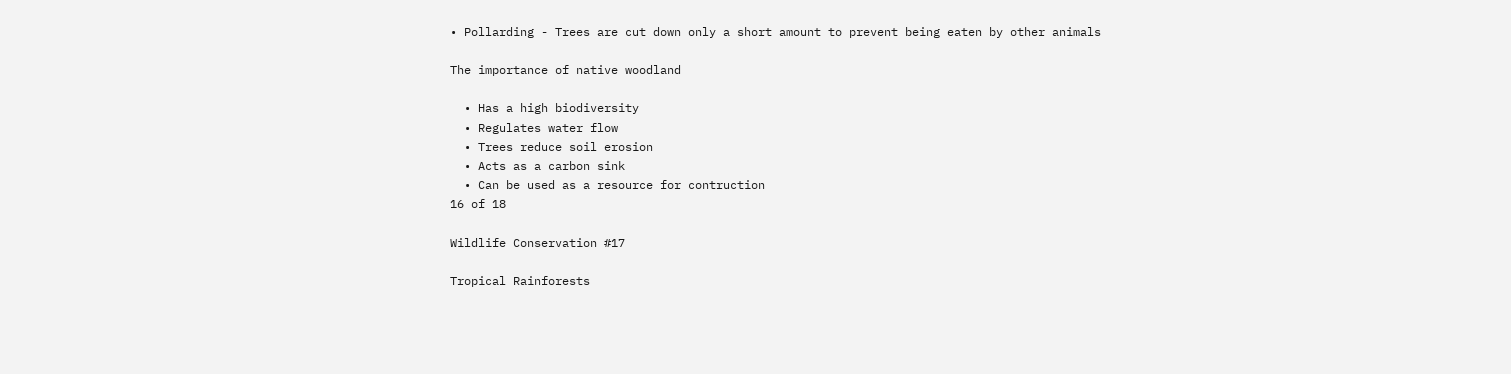• Pollarding - Trees are cut down only a short amount to prevent being eaten by other animals

The importance of native woodland

  • Has a high biodiversity
  • Regulates water flow
  • Trees reduce soil erosion
  • Acts as a carbon sink
  • Can be used as a resource for contruction
16 of 18

Wildlife Conservation #17

Tropical Rainforests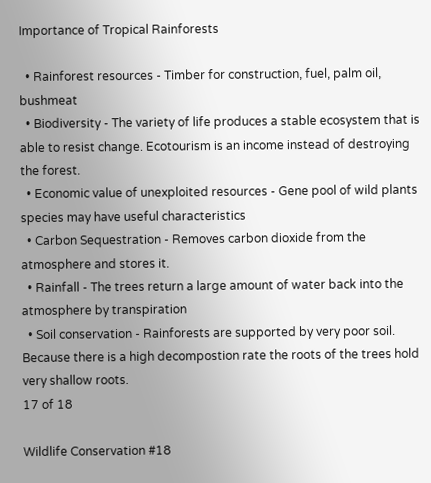Importance of Tropical Rainforests

  • Rainforest resources - Timber for construction, fuel, palm oil, bushmeat
  • Biodiversity - The variety of life produces a stable ecosystem that is able to resist change. Ecotourism is an income instead of destroying the forest.
  • Economic value of unexploited resources - Gene pool of wild plants species may have useful characteristics
  • Carbon Sequestration - Removes carbon dioxide from the atmosphere and stores it.
  • Rainfall - The trees return a large amount of water back into the atmosphere by transpiration
  • Soil conservation - Rainforests are supported by very poor soil. Because there is a high decompostion rate the roots of the trees hold very shallow roots.
17 of 18

Wildlife Conservation #18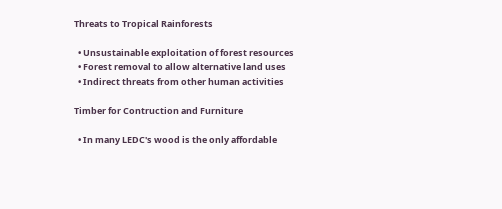Threats to Tropical Rainforests

  • Unsustainable exploitation of forest resources
  • Forest removal to allow alternative land uses
  • Indirect threats from other human activities

Timber for Contruction and Furniture

  • In many LEDC's wood is the only affordable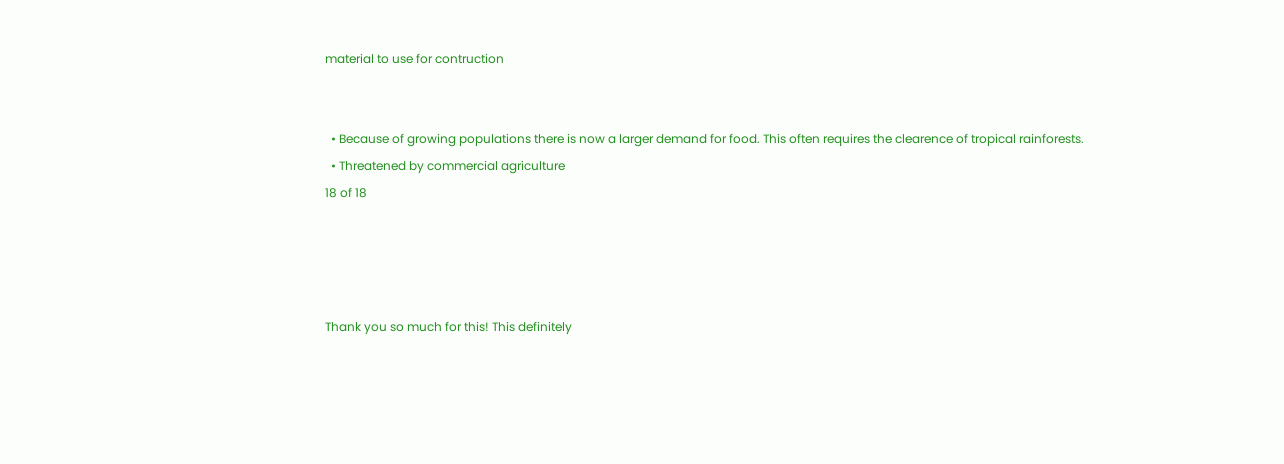material to use for contruction


  • Because of growing populations there is now a larger demand for food. This often requires the clearence of tropical rainforests.
  • Threatened by commercial agriculture
18 of 18




Thank you so much for this! This definitely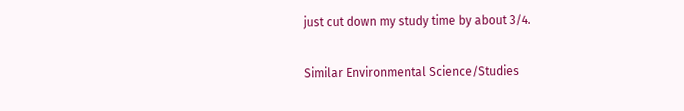just cut down my study time by about 3/4.

Similar Environmental Science/Studies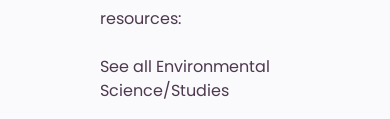resources:

See all Environmental Science/Studies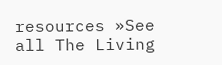resources »See all The Living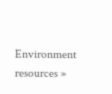Environment resources »